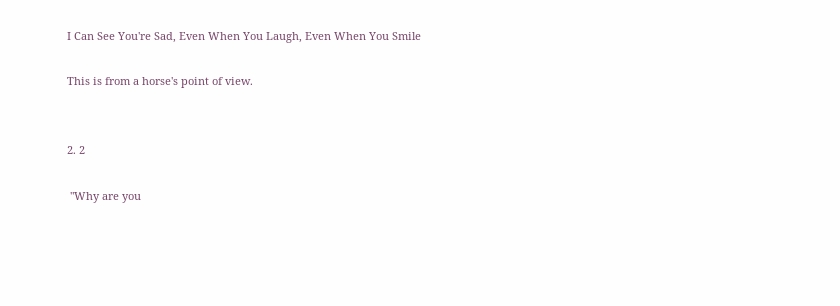I Can See You're Sad, Even When You Laugh, Even When You Smile

This is from a horse's point of view.


2. 2

 "Why are you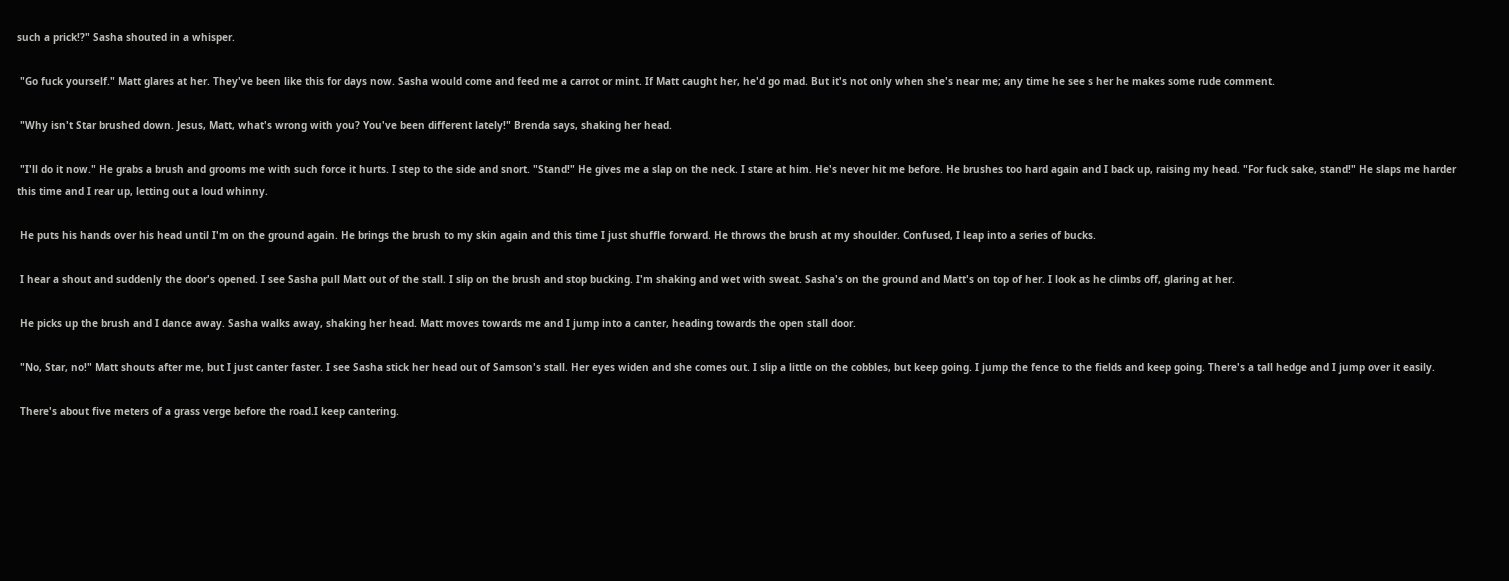such a prick!?" Sasha shouted in a whisper.

 "Go fuck yourself." Matt glares at her. They've been like this for days now. Sasha would come and feed me a carrot or mint. If Matt caught her, he'd go mad. But it's not only when she's near me; any time he see s her he makes some rude comment.

 "Why isn't Star brushed down. Jesus, Matt, what's wrong with you? You've been different lately!" Brenda says, shaking her head.

 "I'll do it now." He grabs a brush and grooms me with such force it hurts. I step to the side and snort. "Stand!" He gives me a slap on the neck. I stare at him. He's never hit me before. He brushes too hard again and I back up, raising my head. "For fuck sake, stand!" He slaps me harder this time and I rear up, letting out a loud whinny.

 He puts his hands over his head until I'm on the ground again. He brings the brush to my skin again and this time I just shuffle forward. He throws the brush at my shoulder. Confused, I leap into a series of bucks.

 I hear a shout and suddenly the door's opened. I see Sasha pull Matt out of the stall. I slip on the brush and stop bucking. I'm shaking and wet with sweat. Sasha's on the ground and Matt's on top of her. I look as he climbs off, glaring at her.

 He picks up the brush and I dance away. Sasha walks away, shaking her head. Matt moves towards me and I jump into a canter, heading towards the open stall door.

 "No, Star, no!" Matt shouts after me, but I just canter faster. I see Sasha stick her head out of Samson's stall. Her eyes widen and she comes out. I slip a little on the cobbles, but keep going. I jump the fence to the fields and keep going. There's a tall hedge and I jump over it easily.

 There's about five meters of a grass verge before the road.I keep cantering.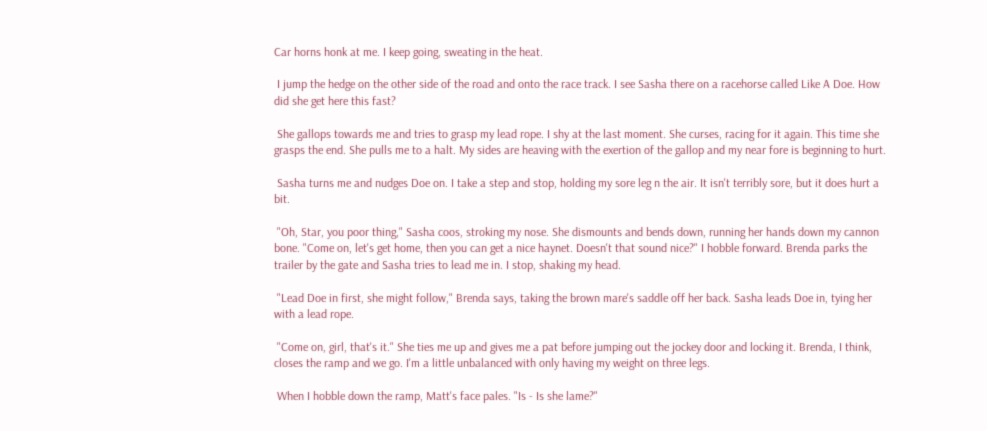Car horns honk at me. I keep going, sweating in the heat.

 I jump the hedge on the other side of the road and onto the race track. I see Sasha there on a racehorse called Like A Doe. How did she get here this fast?

 She gallops towards me and tries to grasp my lead rope. I shy at the last moment. She curses, racing for it again. This time she grasps the end. She pulls me to a halt. My sides are heaving with the exertion of the gallop and my near fore is beginning to hurt.

 Sasha turns me and nudges Doe on. I take a step and stop, holding my sore leg n the air. It isn't terribly sore, but it does hurt a bit.

 "Oh, Star, you poor thing," Sasha coos, stroking my nose. She dismounts and bends down, running her hands down my cannon bone. "Come on, let's get home, then you can get a nice haynet. Doesn't that sound nice?" I hobble forward. Brenda parks the trailer by the gate and Sasha tries to lead me in. I stop, shaking my head.

 "Lead Doe in first, she might follow," Brenda says, taking the brown mare's saddle off her back. Sasha leads Doe in, tying her with a lead rope.

 "Come on, girl, that's it." She ties me up and gives me a pat before jumping out the jockey door and locking it. Brenda, I think, closes the ramp and we go. I'm a little unbalanced with only having my weight on three legs.

 When I hobble down the ramp, Matt's face pales. "Is - Is she lame?"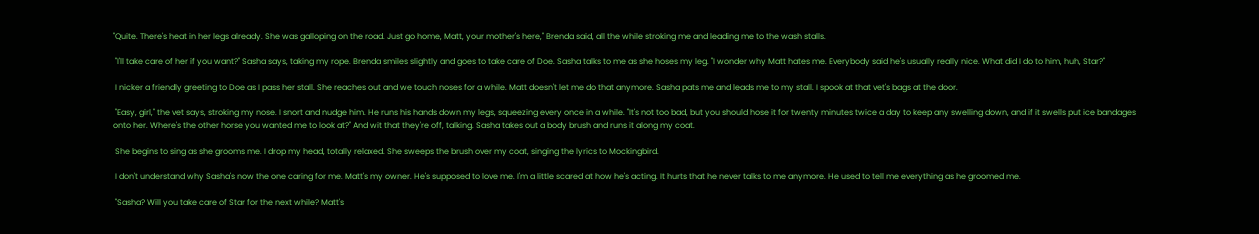"Quite. There's heat in her legs already. She was galloping on the road. Just go home, Matt, your mother's here," Brenda said, all the while stroking me and leading me to the wash stalls.

 "I'll take care of her if you want?" Sasha says, taking my rope. Brenda smiles slightly and goes to take care of Doe. Sasha talks to me as she hoses my leg. "I wonder why Matt hates me. Everybody said he's usually really nice. What did I do to him, huh, Star?"

 I nicker a friendly greeting to Doe as I pass her stall. She reaches out and we touch noses for a while. Matt doesn't let me do that anymore. Sasha pats me and leads me to my stall. I spook at that vet's bags at the door.

 "Easy, girl," the vet says, stroking my nose. I snort and nudge him. He runs his hands down my legs, squeezing every once in a while. "It's not too bad, but you should hose it for twenty minutes twice a day to keep any swelling down, and if it swells put ice bandages onto her. Where's the other horse you wanted me to look at?" And wit that they're off, talking. Sasha takes out a body brush and runs it along my coat.

 She begins to sing as she grooms me. I drop my head, totally relaxed. She sweeps the brush over my coat, singing the lyrics to Mockingbird.

 I don't understand why Sasha's now the one caring for me. Matt's my owner. He's supposed to love me. I'm a little scared at how he's acting. It hurts that he never talks to me anymore. He used to tell me everything as he groomed me.

 "Sasha? Will you take care of Star for the next while? Matt's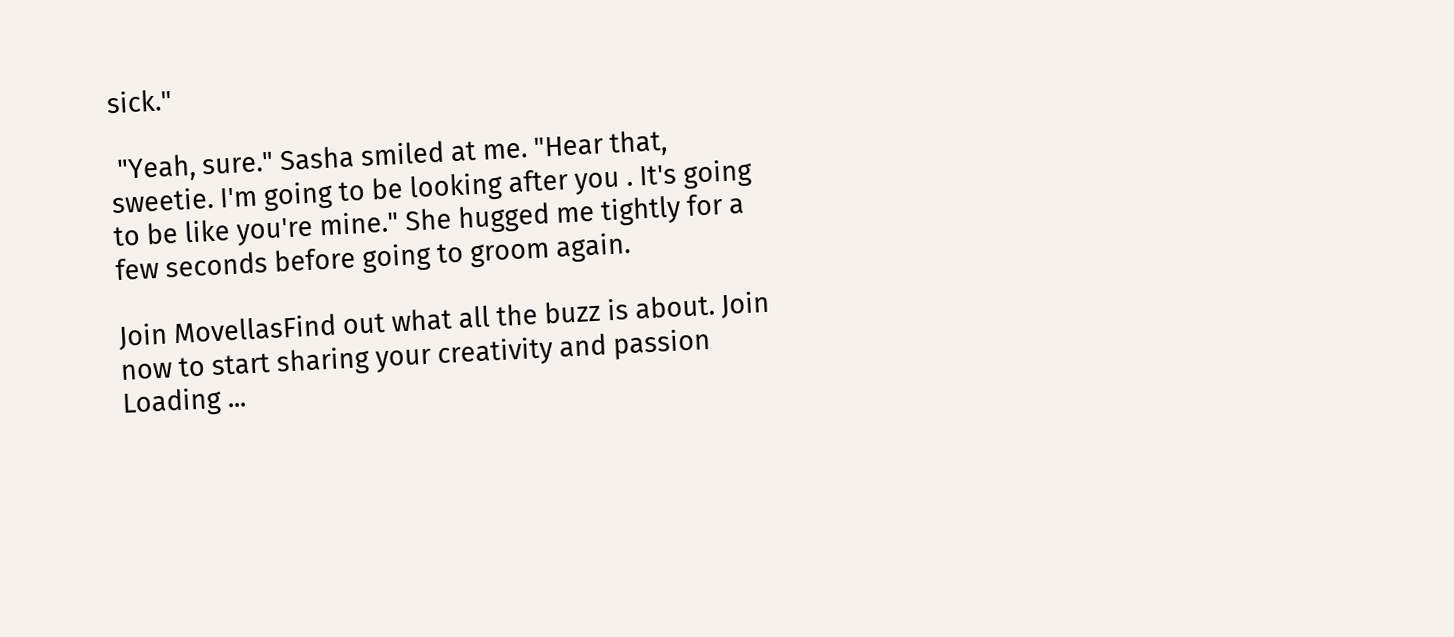sick."

 "Yeah, sure." Sasha smiled at me. "Hear that, sweetie. I'm going to be looking after you . It's going to be like you're mine." She hugged me tightly for a few seconds before going to groom again.

Join MovellasFind out what all the buzz is about. Join now to start sharing your creativity and passion
Loading ...